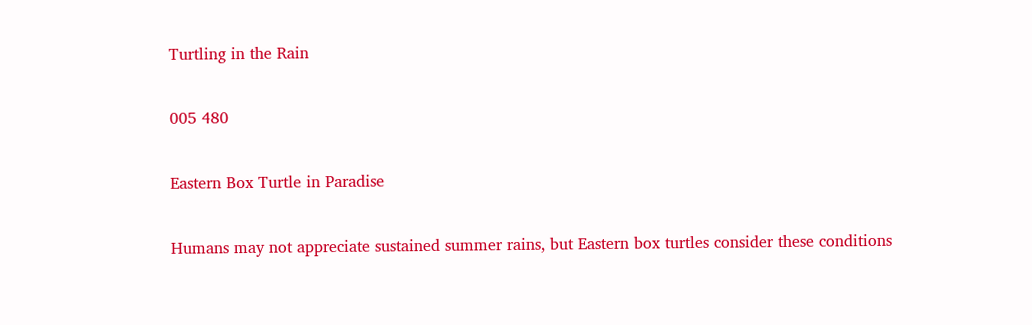Turtling in the Rain

005 480

Eastern Box Turtle in Paradise

Humans may not appreciate sustained summer rains, but Eastern box turtles consider these conditions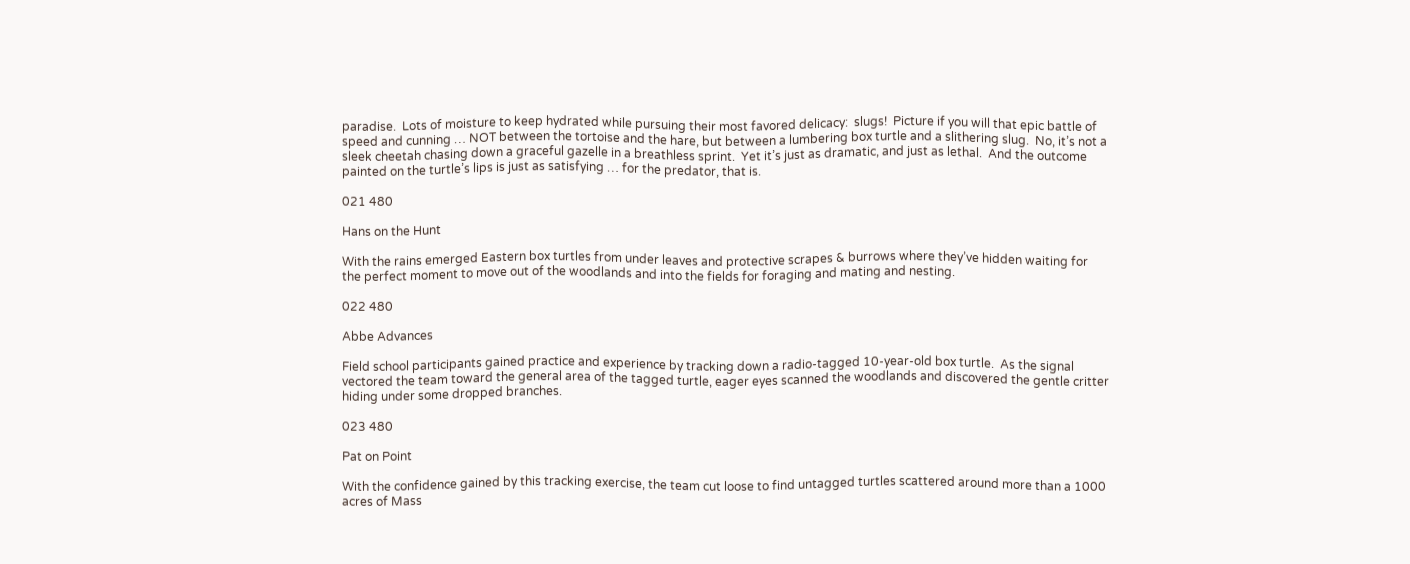paradise.  Lots of moisture to keep hydrated while pursuing their most favored delicacy:  slugs!  Picture if you will that epic battle of speed and cunning … NOT between the tortoise and the hare, but between a lumbering box turtle and a slithering slug.  No, it’s not a sleek cheetah chasing down a graceful gazelle in a breathless sprint.  Yet it’s just as dramatic, and just as lethal.  And the outcome painted on the turtle’s lips is just as satisfying … for the predator, that is.

021 480

Hans on the Hunt

With the rains emerged Eastern box turtles from under leaves and protective scrapes & burrows where they’ve hidden waiting for the perfect moment to move out of the woodlands and into the fields for foraging and mating and nesting.

022 480

Abbe Advances

Field school participants gained practice and experience by tracking down a radio-tagged 10-year-old box turtle.  As the signal vectored the team toward the general area of the tagged turtle, eager eyes scanned the woodlands and discovered the gentle critter hiding under some dropped branches.

023 480

Pat on Point

With the confidence gained by this tracking exercise, the team cut loose to find untagged turtles scattered around more than a 1000 acres of Mass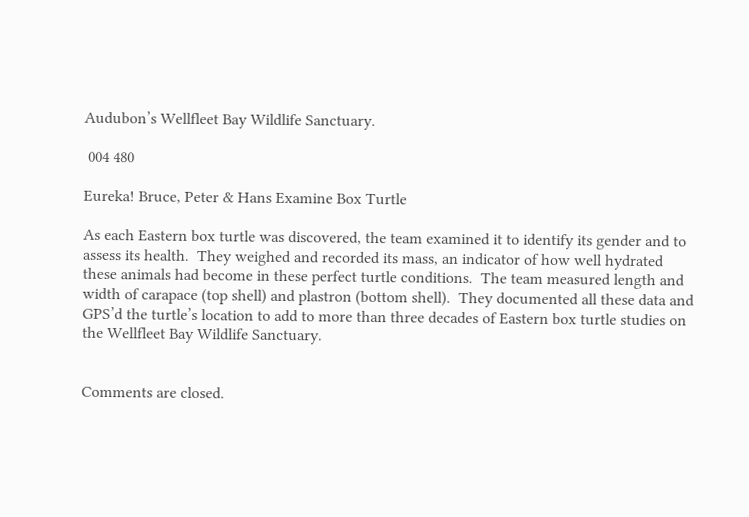Audubon’s Wellfleet Bay Wildlife Sanctuary.

 004 480

Eureka! Bruce, Peter & Hans Examine Box Turtle

As each Eastern box turtle was discovered, the team examined it to identify its gender and to assess its health.  They weighed and recorded its mass, an indicator of how well hydrated these animals had become in these perfect turtle conditions.  The team measured length and width of carapace (top shell) and plastron (bottom shell).  They documented all these data and GPS’d the turtle’s location to add to more than three decades of Eastern box turtle studies on the Wellfleet Bay Wildlife Sanctuary.


Comments are closed.